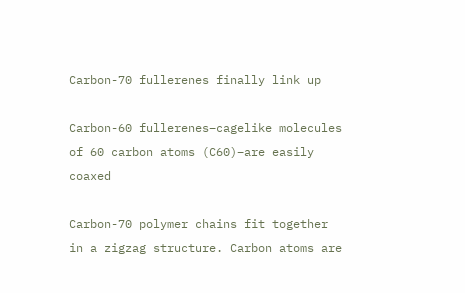Carbon-70 fullerenes finally link up

Carbon-60 fullerenes–cagelike molecules of 60 carbon atoms (C60)–are easily coaxed

Carbon-70 polymer chains fit together in a zigzag structure. Carbon atoms are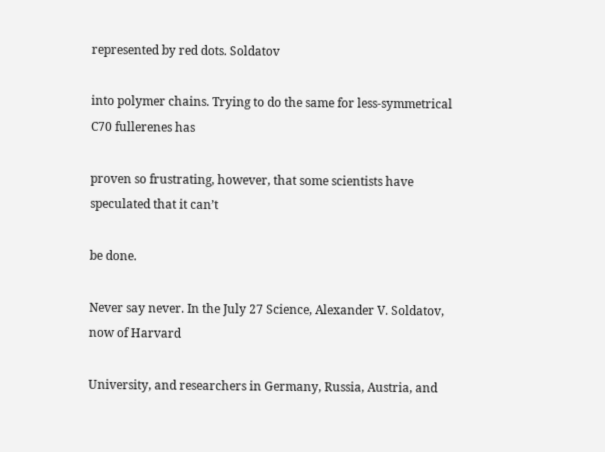represented by red dots. Soldatov

into polymer chains. Trying to do the same for less-symmetrical C70 fullerenes has

proven so frustrating, however, that some scientists have speculated that it can’t

be done.

Never say never. In the July 27 Science, Alexander V. Soldatov, now of Harvard

University, and researchers in Germany, Russia, Austria, and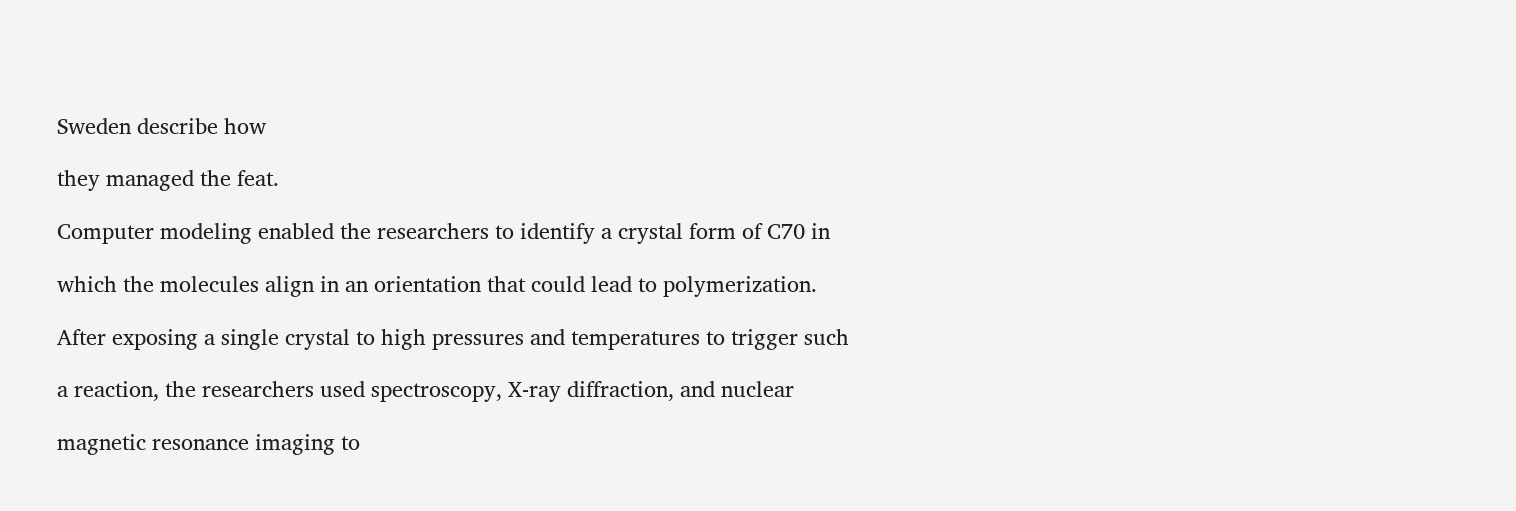Sweden describe how

they managed the feat.

Computer modeling enabled the researchers to identify a crystal form of C70 in

which the molecules align in an orientation that could lead to polymerization.

After exposing a single crystal to high pressures and temperatures to trigger such

a reaction, the researchers used spectroscopy, X-ray diffraction, and nuclear

magnetic resonance imaging to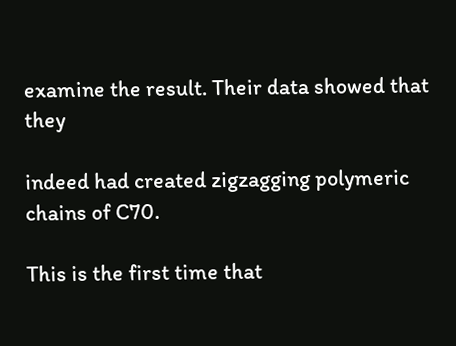examine the result. Their data showed that they

indeed had created zigzagging polymeric chains of C70.

This is the first time that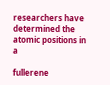researchers have determined the atomic positions in a

fullerene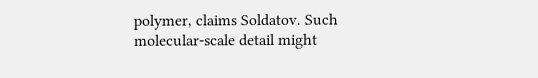polymer, claims Soldatov. Such molecular-scale detail might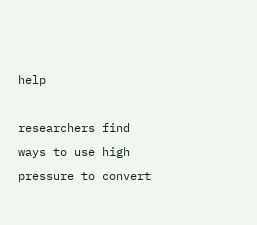help

researchers find ways to use high pressure to convert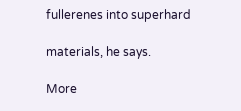fullerenes into superhard

materials, he says.

More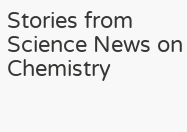Stories from Science News on Chemistry